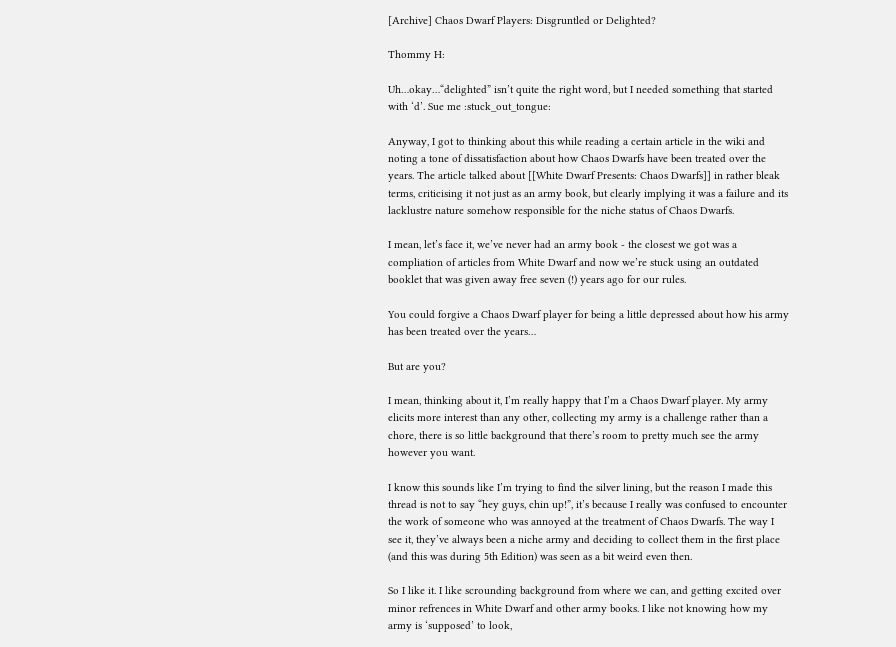[Archive] Chaos Dwarf Players: Disgruntled or Delighted?

Thommy H:

Uh…okay…“delighted” isn’t quite the right word, but I needed something that started with ‘d’. Sue me :stuck_out_tongue:

Anyway, I got to thinking about this while reading a certain article in the wiki and noting a tone of dissatisfaction about how Chaos Dwarfs have been treated over the years. The article talked about [[White Dwarf Presents: Chaos Dwarfs]] in rather bleak terms, criticising it not just as an army book, but clearly implying it was a failure and its lacklustre nature somehow responsible for the niche status of Chaos Dwarfs.

I mean, let’s face it, we’ve never had an army book - the closest we got was a compliation of articles from White Dwarf and now we’re stuck using an outdated booklet that was given away free seven (!) years ago for our rules.

You could forgive a Chaos Dwarf player for being a little depressed about how his army has been treated over the years…

But are you?

I mean, thinking about it, I’m really happy that I’m a Chaos Dwarf player. My army elicits more interest than any other, collecting my army is a challenge rather than a chore, there is so little background that there’s room to pretty much see the army however you want.

I know this sounds like I’m trying to find the silver lining, but the reason I made this thread is not to say “hey guys, chin up!”, it’s because I really was confused to encounter the work of someone who was annoyed at the treatment of Chaos Dwarfs. The way I see it, they’ve always been a niche army and deciding to collect them in the first place (and this was during 5th Edition) was seen as a bit weird even then.

So I like it. I like scrounding background from where we can, and getting excited over minor refrences in White Dwarf and other army books. I like not knowing how my army is ‘supposed’ to look,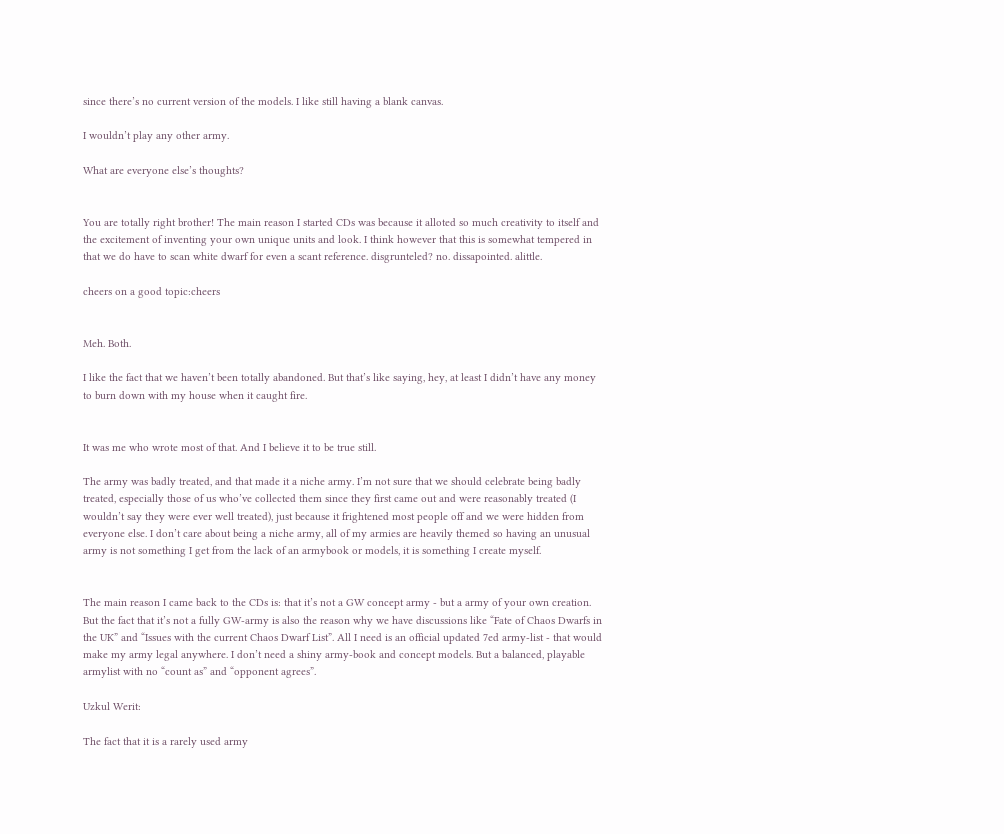since there’s no current version of the models. I like still having a blank canvas.

I wouldn’t play any other army.

What are everyone else’s thoughts?


You are totally right brother! The main reason I started CDs was because it alloted so much creativity to itself and the excitement of inventing your own unique units and look. I think however that this is somewhat tempered in that we do have to scan white dwarf for even a scant reference. disgrunteled? no. dissapointed. alittle.

cheers on a good topic:cheers


Meh. Both.

I like the fact that we haven’t been totally abandoned. But that’s like saying, hey, at least I didn’t have any money to burn down with my house when it caught fire.


It was me who wrote most of that. And I believe it to be true still.

The army was badly treated, and that made it a niche army. I’m not sure that we should celebrate being badly treated, especially those of us who’ve collected them since they first came out and were reasonably treated (I wouldn’t say they were ever well treated), just because it frightened most people off and we were hidden from everyone else. I don’t care about being a niche army, all of my armies are heavily themed so having an unusual army is not something I get from the lack of an armybook or models, it is something I create myself.


The main reason I came back to the CDs is: that it’s not a GW concept army - but a army of your own creation. But the fact that it’s not a fully GW-army is also the reason why we have discussions like “Fate of Chaos Dwarfs in the UK” and “Issues with the current Chaos Dwarf List”. All I need is an official updated 7ed army-list - that would make my army legal anywhere. I don’t need a shiny army-book and concept models. But a balanced, playable armylist with no “count as” and “opponent agrees”.

Uzkul Werit:

The fact that it is a rarely used army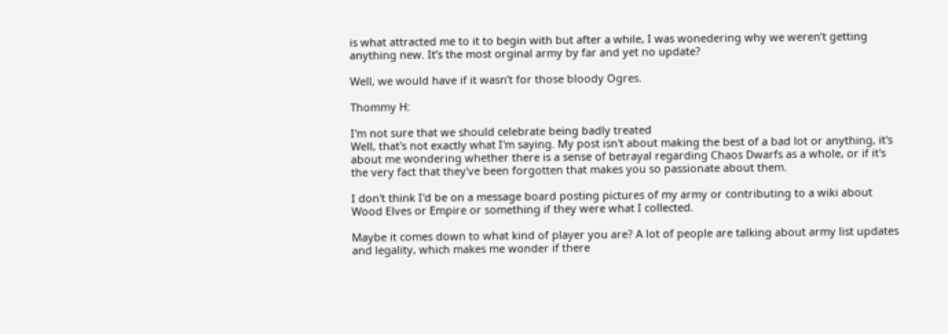is what attracted me to it to begin with but after a while, I was wonedering why we weren’t getting anything new. It’s the most orginal army by far and yet no update?

Well, we would have if it wasn’t for those bloody Ogres.

Thommy H:

I'm not sure that we should celebrate being badly treated
Well, that's not exactly what I'm saying. My post isn't about making the best of a bad lot or anything, it's about me wondering whether there is a sense of betrayal regarding Chaos Dwarfs as a whole, or if it's the very fact that they've been forgotten that makes you so passionate about them.

I don't think I'd be on a message board posting pictures of my army or contributing to a wiki about Wood Elves or Empire or something if they were what I collected.

Maybe it comes down to what kind of player you are? A lot of people are talking about army list updates and legality, which makes me wonder if there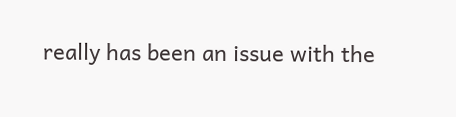really has been an issue with the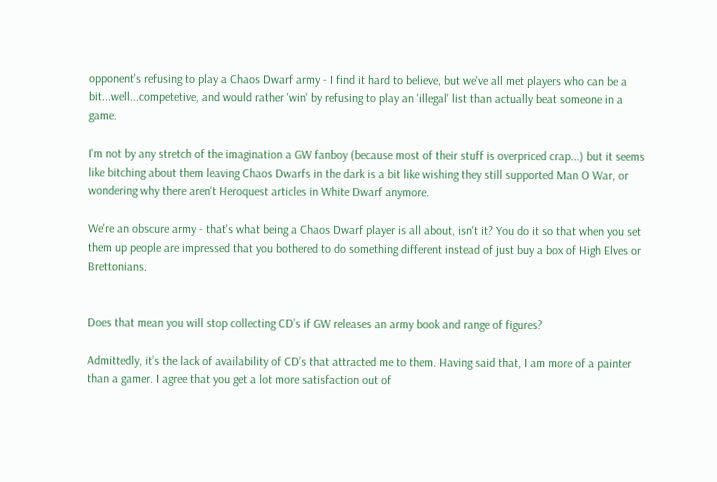opponent's refusing to play a Chaos Dwarf army - I find it hard to believe, but we've all met players who can be a bit...well...competetive, and would rather 'win' by refusing to play an 'illegal' list than actually beat someone in a game.

I'm not by any stretch of the imagination a GW fanboy (because most of their stuff is overpriced crap...) but it seems like bitching about them leaving Chaos Dwarfs in the dark is a bit like wishing they still supported Man O War, or wondering why there aren't Heroquest articles in White Dwarf anymore.

We're an obscure army - that's what being a Chaos Dwarf player is all about, isn't it? You do it so that when you set them up people are impressed that you bothered to do something different instead of just buy a box of High Elves or Brettonians.


Does that mean you will stop collecting CD’s if GW releases an army book and range of figures?

Admittedly, it’s the lack of availability of CD’s that attracted me to them. Having said that, I am more of a painter than a gamer. I agree that you get a lot more satisfaction out of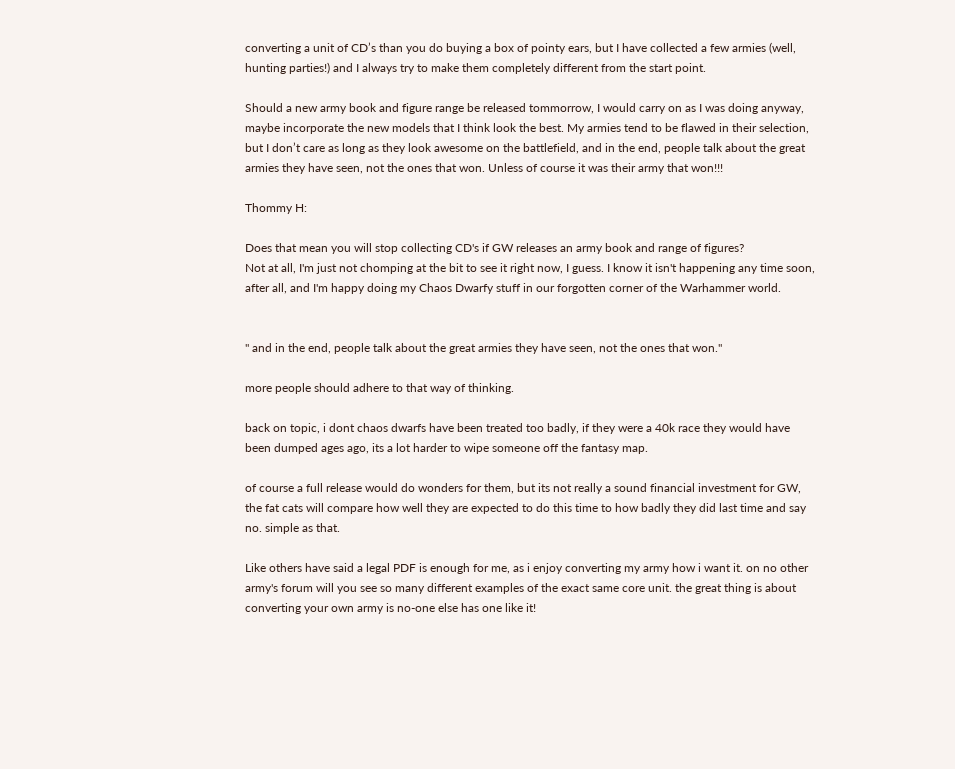converting a unit of CD’s than you do buying a box of pointy ears, but I have collected a few armies (well, hunting parties!) and I always try to make them completely different from the start point.

Should a new army book and figure range be released tommorrow, I would carry on as I was doing anyway, maybe incorporate the new models that I think look the best. My armies tend to be flawed in their selection, but I don’t care as long as they look awesome on the battlefield, and in the end, people talk about the great armies they have seen, not the ones that won. Unless of course it was their army that won!!!

Thommy H:

Does that mean you will stop collecting CD's if GW releases an army book and range of figures?
Not at all, I'm just not chomping at the bit to see it right now, I guess. I know it isn't happening any time soon, after all, and I'm happy doing my Chaos Dwarfy stuff in our forgotten corner of the Warhammer world.


" and in the end, people talk about the great armies they have seen, not the ones that won."

more people should adhere to that way of thinking.

back on topic, i dont chaos dwarfs have been treated too badly, if they were a 40k race they would have been dumped ages ago, its a lot harder to wipe someone off the fantasy map.

of course a full release would do wonders for them, but its not really a sound financial investment for GW, the fat cats will compare how well they are expected to do this time to how badly they did last time and say no. simple as that.

Like others have said a legal PDF is enough for me, as i enjoy converting my army how i want it. on no other army's forum will you see so many different examples of the exact same core unit. the great thing is about converting your own army is no-one else has one like it!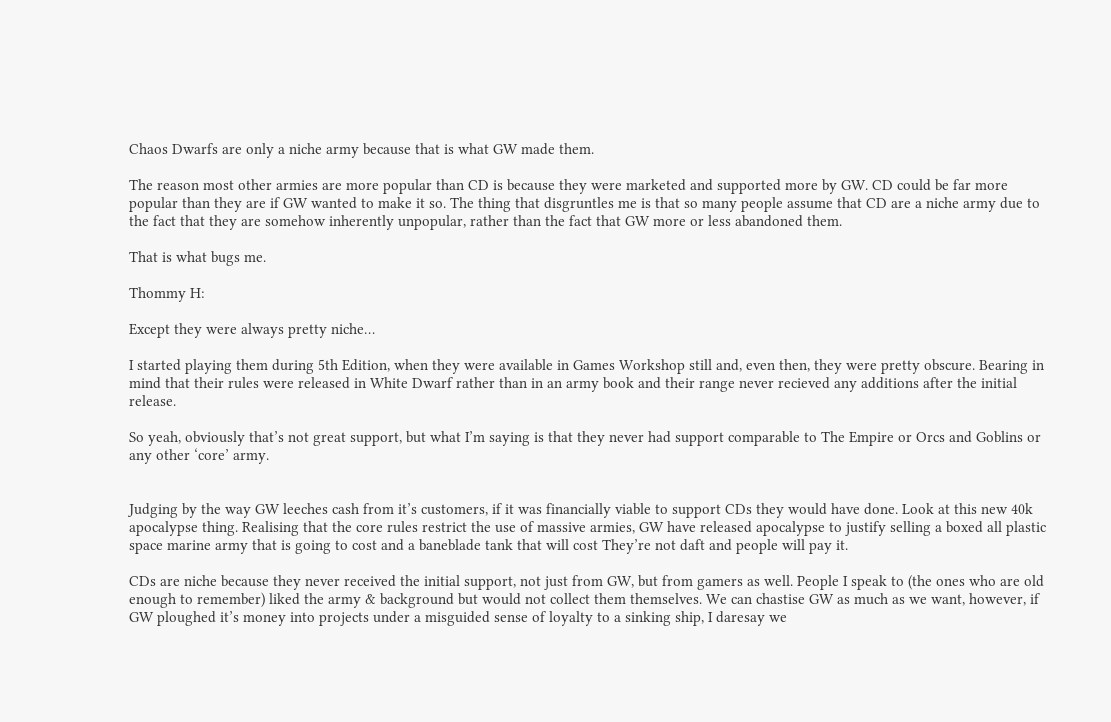Chaos Dwarfs are only a niche army because that is what GW made them.

The reason most other armies are more popular than CD is because they were marketed and supported more by GW. CD could be far more popular than they are if GW wanted to make it so. The thing that disgruntles me is that so many people assume that CD are a niche army due to the fact that they are somehow inherently unpopular, rather than the fact that GW more or less abandoned them.

That is what bugs me.

Thommy H:

Except they were always pretty niche…

I started playing them during 5th Edition, when they were available in Games Workshop still and, even then, they were pretty obscure. Bearing in mind that their rules were released in White Dwarf rather than in an army book and their range never recieved any additions after the initial release.

So yeah, obviously that’s not great support, but what I’m saying is that they never had support comparable to The Empire or Orcs and Goblins or any other ‘core’ army.


Judging by the way GW leeches cash from it’s customers, if it was financially viable to support CDs they would have done. Look at this new 40k apocalypse thing. Realising that the core rules restrict the use of massive armies, GW have released apocalypse to justify selling a boxed all plastic space marine army that is going to cost and a baneblade tank that will cost They’re not daft and people will pay it.

CDs are niche because they never received the initial support, not just from GW, but from gamers as well. People I speak to (the ones who are old enough to remember) liked the army & background but would not collect them themselves. We can chastise GW as much as we want, however, if GW ploughed it’s money into projects under a misguided sense of loyalty to a sinking ship, I daresay we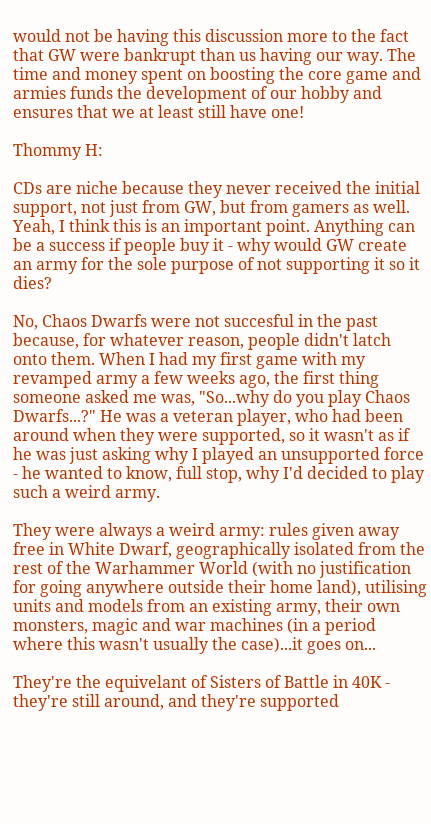would not be having this discussion more to the fact that GW were bankrupt than us having our way. The time and money spent on boosting the core game and armies funds the development of our hobby and ensures that we at least still have one!

Thommy H:

CDs are niche because they never received the initial support, not just from GW, but from gamers as well.
Yeah, I think this is an important point. Anything can be a success if people buy it - why would GW create an army for the sole purpose of not supporting it so it dies?

No, Chaos Dwarfs were not succesful in the past because, for whatever reason, people didn't latch onto them. When I had my first game with my revamped army a few weeks ago, the first thing someone asked me was, "So...why do you play Chaos Dwarfs...?" He was a veteran player, who had been around when they were supported, so it wasn't as if he was just asking why I played an unsupported force - he wanted to know, full stop, why I'd decided to play such a weird army.

They were always a weird army: rules given away free in White Dwarf, geographically isolated from the rest of the Warhammer World (with no justification for going anywhere outside their home land), utilising units and models from an existing army, their own monsters, magic and war machines (in a period where this wasn't usually the case)...it goes on...

They're the equivelant of Sisters of Battle in 40K - they're still around, and they're supported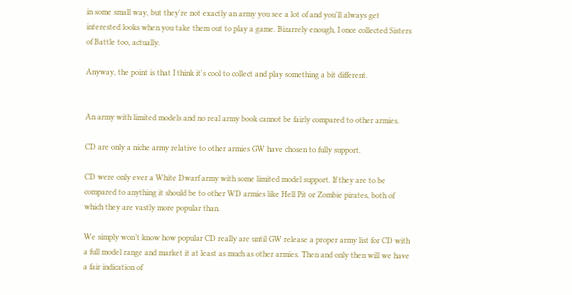in some small way, but they're not exactly an army you see a lot of and you'll always get interested looks when you take them out to play a game. Bizarrely enough, I once collected Sisters of Battle too, actually.

Anyway, the point is that I think it's cool to collect and play something a bit different.


An army with limited models and no real army book cannot be fairly compared to other armies.

CD are only a niche army relative to other armies GW have chosen to fully support.

CD were only ever a White Dwarf army with some limited model support. If they are to be compared to anything it should be to other WD armies like Hell Pit or Zombie pirates, both of which they are vastly more popular than.

We simply won’t know how popular CD really are until GW release a proper army list for CD with a full model range and market it at least as much as other armies. Then and only then will we have a fair indication of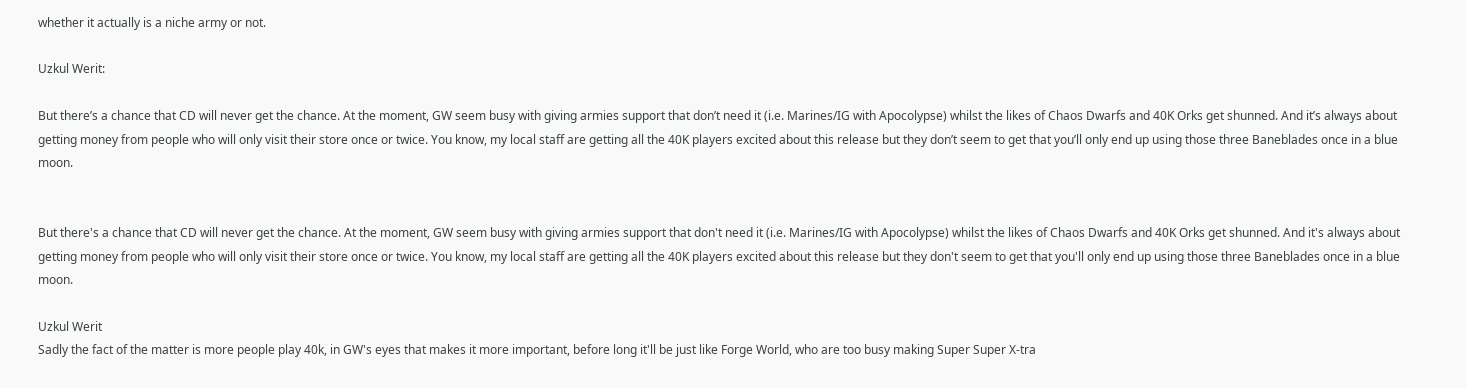whether it actually is a niche army or not.

Uzkul Werit:

But there’s a chance that CD will never get the chance. At the moment, GW seem busy with giving armies support that don’t need it (i.e. Marines/IG with Apocolypse) whilst the likes of Chaos Dwarfs and 40K Orks get shunned. And it’s always about getting money from people who will only visit their store once or twice. You know, my local staff are getting all the 40K players excited about this release but they don’t seem to get that you’ll only end up using those three Baneblades once in a blue moon.


But there's a chance that CD will never get the chance. At the moment, GW seem busy with giving armies support that don't need it (i.e. Marines/IG with Apocolypse) whilst the likes of Chaos Dwarfs and 40K Orks get shunned. And it's always about getting money from people who will only visit their store once or twice. You know, my local staff are getting all the 40K players excited about this release but they don't seem to get that you'll only end up using those three Baneblades once in a blue moon.

Uzkul Werit
Sadly the fact of the matter is more people play 40k, in GW's eyes that makes it more important, before long it'll be just like Forge World, who are too busy making Super Super X-tra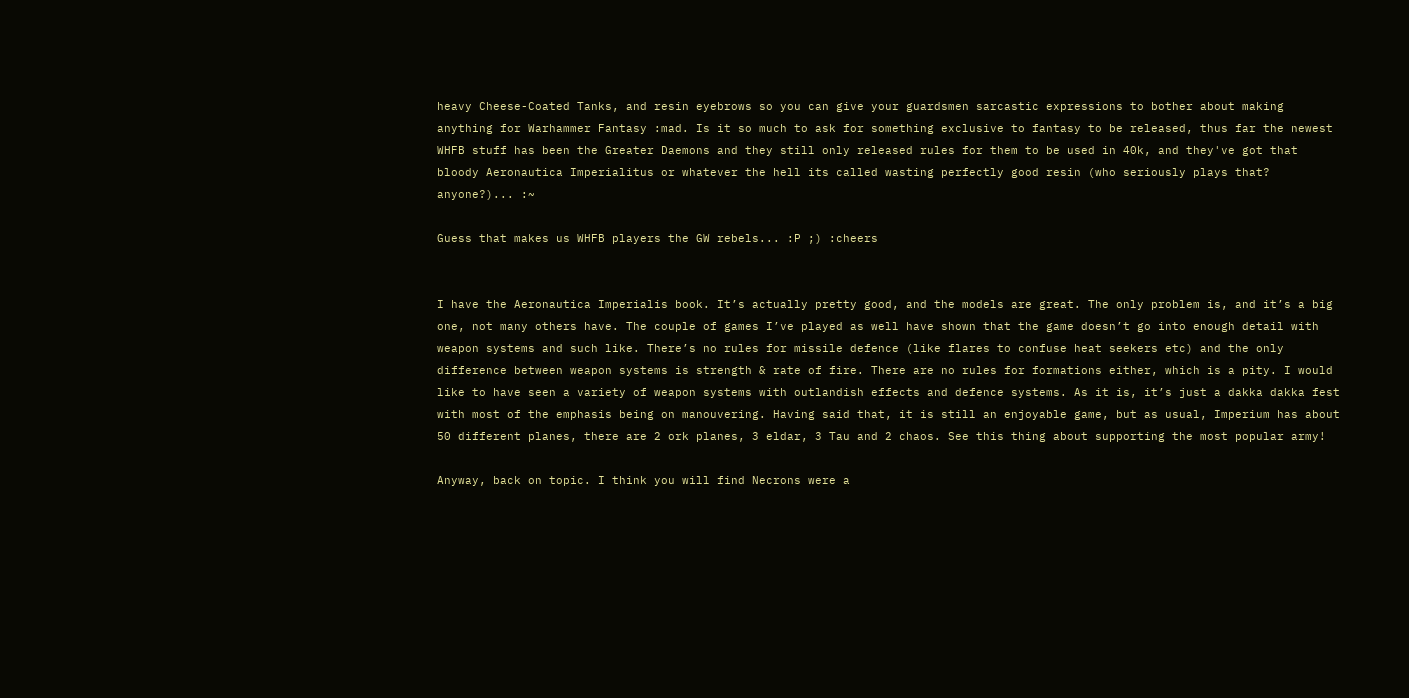heavy Cheese-Coated Tanks, and resin eyebrows so you can give your guardsmen sarcastic expressions to bother about making anything for Warhammer Fantasy :mad. Is it so much to ask for something exclusive to fantasy to be released, thus far the newest WHFB stuff has been the Greater Daemons and they still only released rules for them to be used in 40k, and they've got that bloody Aeronautica Imperialitus or whatever the hell its called wasting perfectly good resin (who seriously plays that? anyone?)... :~

Guess that makes us WHFB players the GW rebels... :P ;) :cheers


I have the Aeronautica Imperialis book. It’s actually pretty good, and the models are great. The only problem is, and it’s a big one, not many others have. The couple of games I’ve played as well have shown that the game doesn’t go into enough detail with weapon systems and such like. There’s no rules for missile defence (like flares to confuse heat seekers etc) and the only difference between weapon systems is strength & rate of fire. There are no rules for formations either, which is a pity. I would like to have seen a variety of weapon systems with outlandish effects and defence systems. As it is, it’s just a dakka dakka fest with most of the emphasis being on manouvering. Having said that, it is still an enjoyable game, but as usual, Imperium has about 50 different planes, there are 2 ork planes, 3 eldar, 3 Tau and 2 chaos. See this thing about supporting the most popular army!

Anyway, back on topic. I think you will find Necrons were a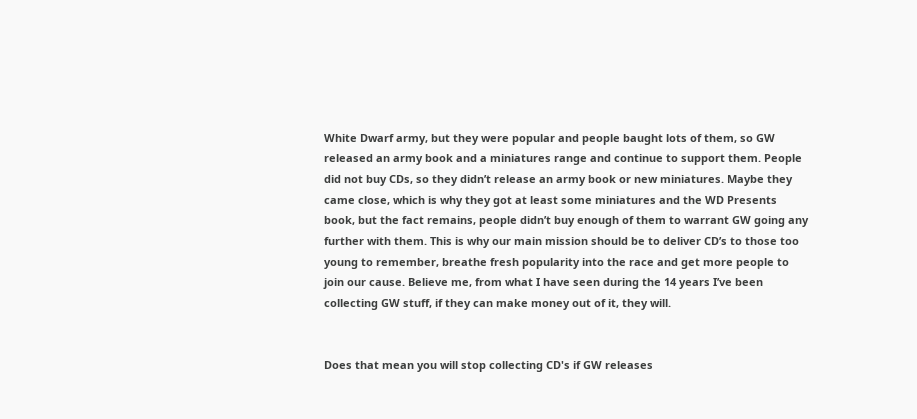White Dwarf army, but they were popular and people baught lots of them, so GW released an army book and a miniatures range and continue to support them. People did not buy CDs, so they didn’t release an army book or new miniatures. Maybe they came close, which is why they got at least some miniatures and the WD Presents book, but the fact remains, people didn’t buy enough of them to warrant GW going any further with them. This is why our main mission should be to deliver CD’s to those too young to remember, breathe fresh popularity into the race and get more people to join our cause. Believe me, from what I have seen during the 14 years I’ve been collecting GW stuff, if they can make money out of it, they will.


Does that mean you will stop collecting CD's if GW releases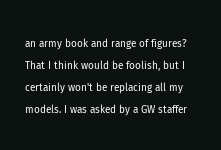an army book and range of figures?
That I think would be foolish, but I certainly won't be replacing all my models. I was asked by a GW staffer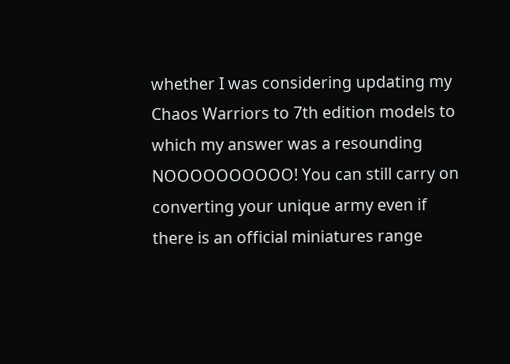whether I was considering updating my Chaos Warriors to 7th edition models to which my answer was a resounding NOOOOOOOOOO! You can still carry on converting your unique army even if there is an official miniatures range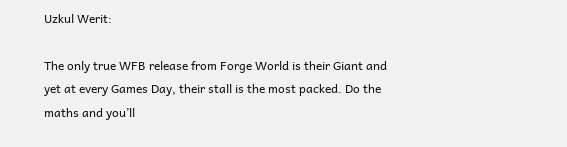Uzkul Werit:

The only true WFB release from Forge World is their Giant and yet at every Games Day, their stall is the most packed. Do the maths and you’ll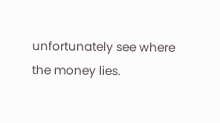unfortunately see where the money lies.